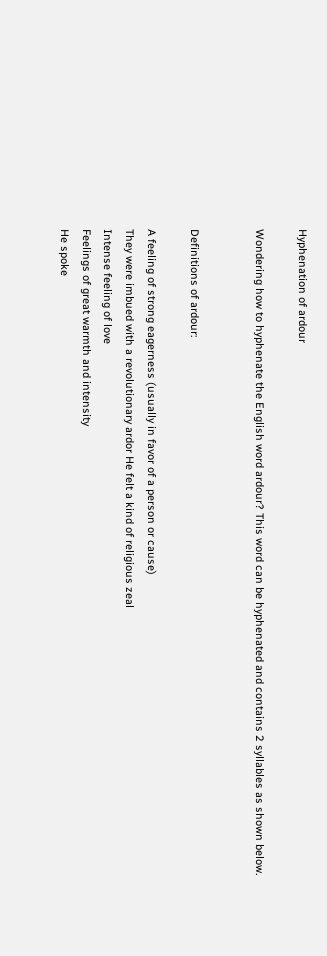Hyphenation of ardour

Wondering how to hyphenate the English word ardour? This word can be hyphenated and contains 2 syllables as shown below.


Definitions of ardour:

A feeling of strong eagerness (usually in favor of a person or cause)
They were imbued with a revolutionary ardor He felt a kind of religious zeal
Intense feeling of love
Feelings of great warmth and intensity
He spoke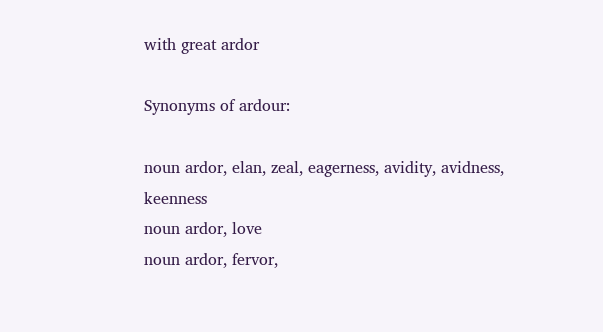with great ardor

Synonyms of ardour:

noun ardor, elan, zeal, eagerness, avidity, avidness, keenness
noun ardor, love
noun ardor, fervor,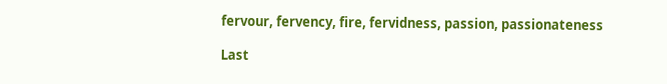fervour, fervency, fire, fervidness, passion, passionateness

Last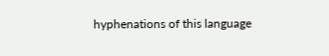hyphenations of this language